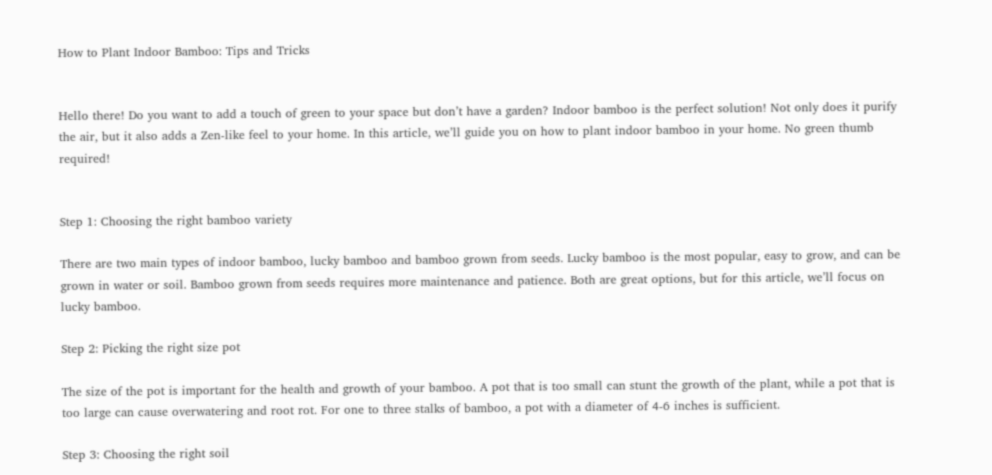How to Plant Indoor Bamboo: Tips and Tricks


Hello there! Do you want to add a touch of green to your space but don’t have a garden? Indoor bamboo is the perfect solution! Not only does it purify the air, but it also adds a Zen-like feel to your home. In this article, we’ll guide you on how to plant indoor bamboo in your home. No green thumb required!


Step 1: Choosing the right bamboo variety

There are two main types of indoor bamboo, lucky bamboo and bamboo grown from seeds. Lucky bamboo is the most popular, easy to grow, and can be grown in water or soil. Bamboo grown from seeds requires more maintenance and patience. Both are great options, but for this article, we’ll focus on lucky bamboo.

Step 2: Picking the right size pot

The size of the pot is important for the health and growth of your bamboo. A pot that is too small can stunt the growth of the plant, while a pot that is too large can cause overwatering and root rot. For one to three stalks of bamboo, a pot with a diameter of 4-6 inches is sufficient.

Step 3: Choosing the right soil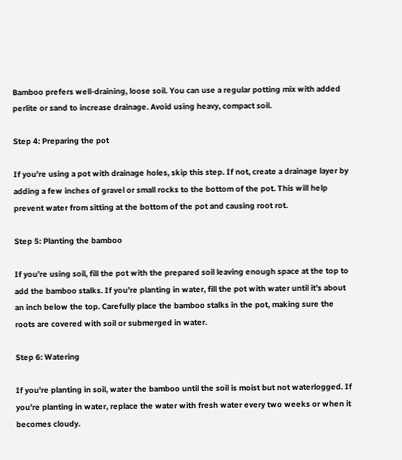Bamboo prefers well-draining, loose soil. You can use a regular potting mix with added perlite or sand to increase drainage. Avoid using heavy, compact soil.

Step 4: Preparing the pot

If you’re using a pot with drainage holes, skip this step. If not, create a drainage layer by adding a few inches of gravel or small rocks to the bottom of the pot. This will help prevent water from sitting at the bottom of the pot and causing root rot.

Step 5: Planting the bamboo

If you’re using soil, fill the pot with the prepared soil leaving enough space at the top to add the bamboo stalks. If you’re planting in water, fill the pot with water until it’s about an inch below the top. Carefully place the bamboo stalks in the pot, making sure the roots are covered with soil or submerged in water.

Step 6: Watering

If you’re planting in soil, water the bamboo until the soil is moist but not waterlogged. If you’re planting in water, replace the water with fresh water every two weeks or when it becomes cloudy.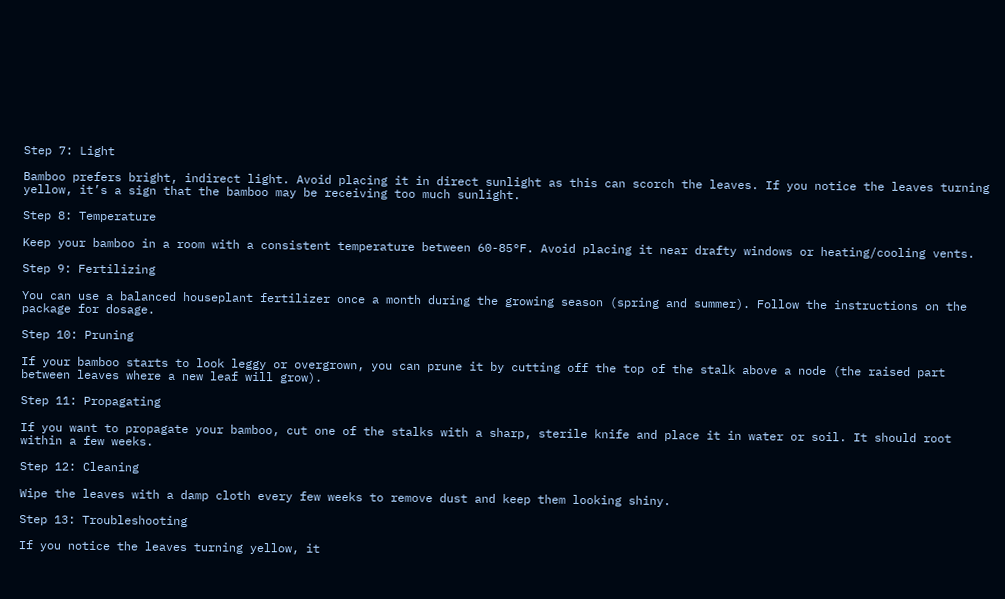Step 7: Light

Bamboo prefers bright, indirect light. Avoid placing it in direct sunlight as this can scorch the leaves. If you notice the leaves turning yellow, it’s a sign that the bamboo may be receiving too much sunlight.

Step 8: Temperature

Keep your bamboo in a room with a consistent temperature between 60-85°F. Avoid placing it near drafty windows or heating/cooling vents.

Step 9: Fertilizing

You can use a balanced houseplant fertilizer once a month during the growing season (spring and summer). Follow the instructions on the package for dosage.

Step 10: Pruning

If your bamboo starts to look leggy or overgrown, you can prune it by cutting off the top of the stalk above a node (the raised part between leaves where a new leaf will grow).

Step 11: Propagating

If you want to propagate your bamboo, cut one of the stalks with a sharp, sterile knife and place it in water or soil. It should root within a few weeks.

Step 12: Cleaning

Wipe the leaves with a damp cloth every few weeks to remove dust and keep them looking shiny.

Step 13: Troubleshooting

If you notice the leaves turning yellow, it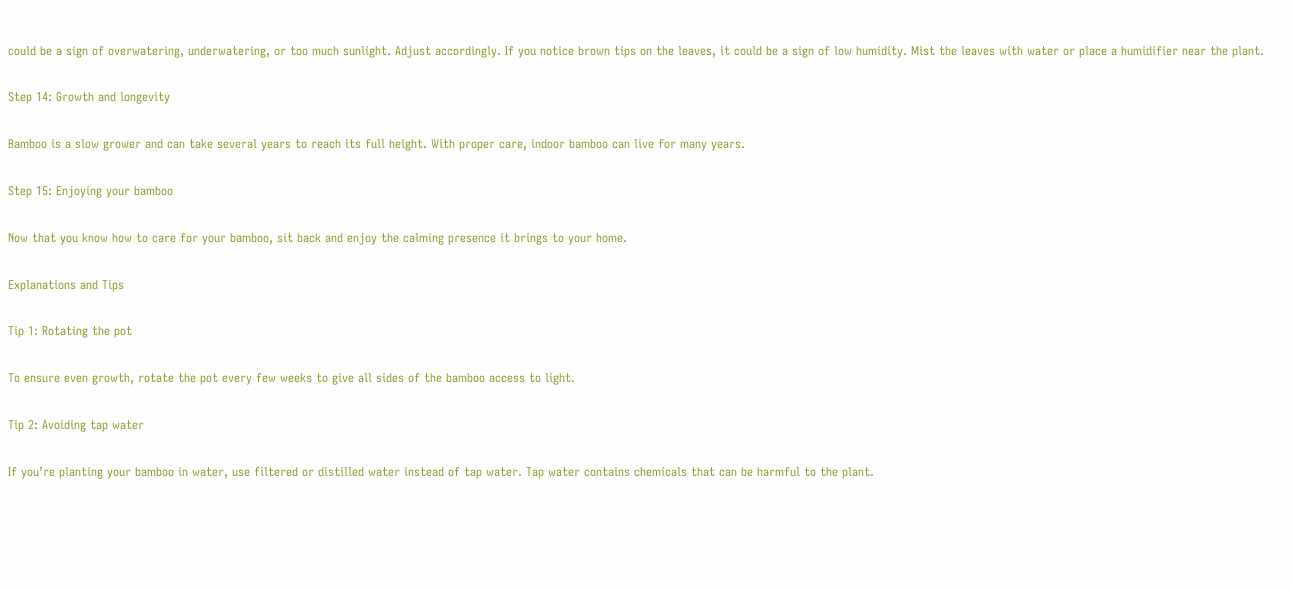could be a sign of overwatering, underwatering, or too much sunlight. Adjust accordingly. If you notice brown tips on the leaves, it could be a sign of low humidity. Mist the leaves with water or place a humidifier near the plant.

Step 14: Growth and longevity

Bamboo is a slow grower and can take several years to reach its full height. With proper care, indoor bamboo can live for many years.

Step 15: Enjoying your bamboo

Now that you know how to care for your bamboo, sit back and enjoy the calming presence it brings to your home.

Explanations and Tips

Tip 1: Rotating the pot

To ensure even growth, rotate the pot every few weeks to give all sides of the bamboo access to light.

Tip 2: Avoiding tap water

If you’re planting your bamboo in water, use filtered or distilled water instead of tap water. Tap water contains chemicals that can be harmful to the plant.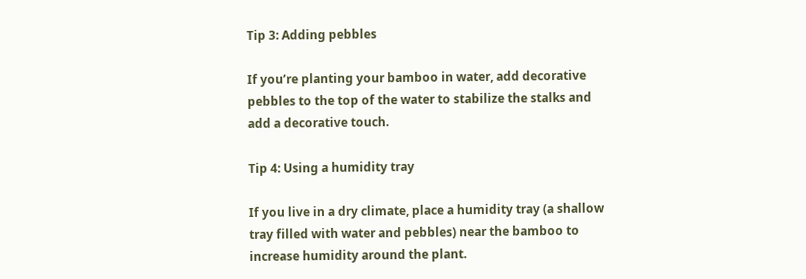Tip 3: Adding pebbles

If you’re planting your bamboo in water, add decorative pebbles to the top of the water to stabilize the stalks and add a decorative touch.

Tip 4: Using a humidity tray

If you live in a dry climate, place a humidity tray (a shallow tray filled with water and pebbles) near the bamboo to increase humidity around the plant.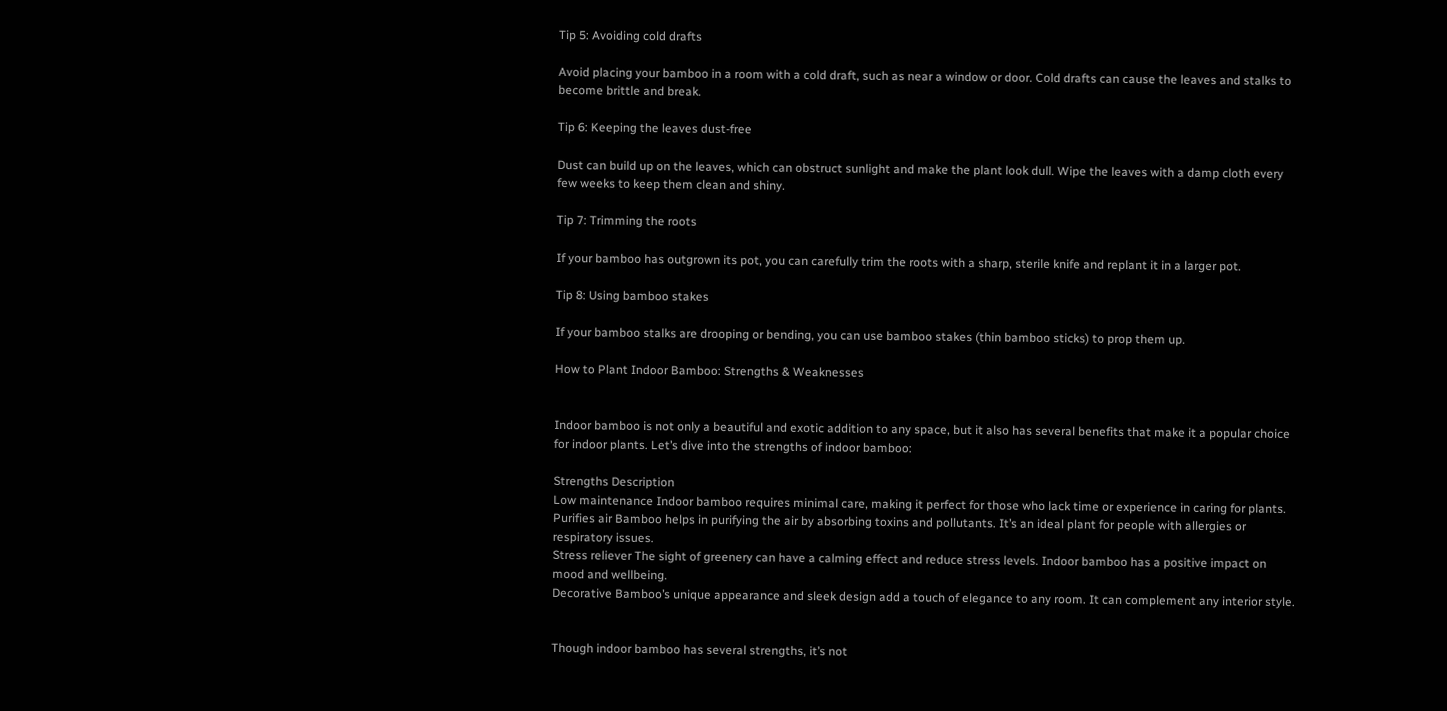Tip 5: Avoiding cold drafts

Avoid placing your bamboo in a room with a cold draft, such as near a window or door. Cold drafts can cause the leaves and stalks to become brittle and break.

Tip 6: Keeping the leaves dust-free

Dust can build up on the leaves, which can obstruct sunlight and make the plant look dull. Wipe the leaves with a damp cloth every few weeks to keep them clean and shiny.

Tip 7: Trimming the roots

If your bamboo has outgrown its pot, you can carefully trim the roots with a sharp, sterile knife and replant it in a larger pot.

Tip 8: Using bamboo stakes

If your bamboo stalks are drooping or bending, you can use bamboo stakes (thin bamboo sticks) to prop them up.

How to Plant Indoor Bamboo: Strengths & Weaknesses


Indoor bamboo is not only a beautiful and exotic addition to any space, but it also has several benefits that make it a popular choice for indoor plants. Let’s dive into the strengths of indoor bamboo:

Strengths Description
Low maintenance Indoor bamboo requires minimal care, making it perfect for those who lack time or experience in caring for plants.
Purifies air Bamboo helps in purifying the air by absorbing toxins and pollutants. It’s an ideal plant for people with allergies or respiratory issues.
Stress reliever The sight of greenery can have a calming effect and reduce stress levels. Indoor bamboo has a positive impact on mood and wellbeing.
Decorative Bamboo’s unique appearance and sleek design add a touch of elegance to any room. It can complement any interior style.


Though indoor bamboo has several strengths, it’s not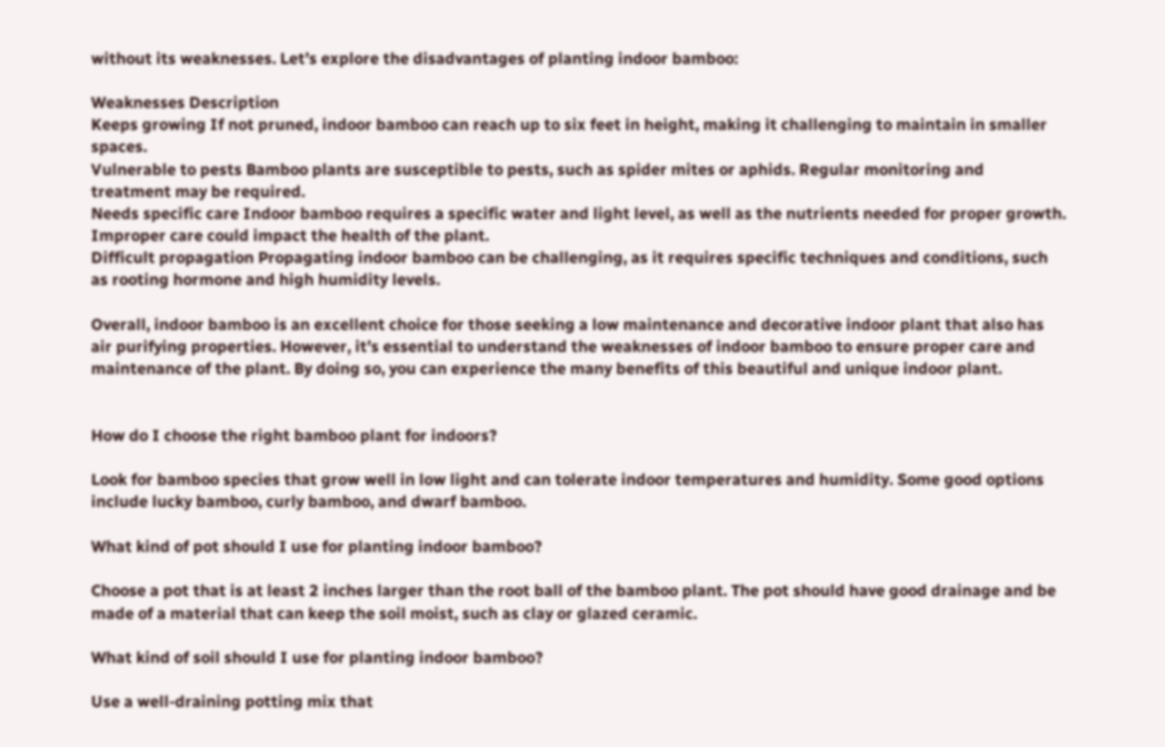without its weaknesses. Let’s explore the disadvantages of planting indoor bamboo:

Weaknesses Description
Keeps growing If not pruned, indoor bamboo can reach up to six feet in height, making it challenging to maintain in smaller spaces.
Vulnerable to pests Bamboo plants are susceptible to pests, such as spider mites or aphids. Regular monitoring and treatment may be required.
Needs specific care Indoor bamboo requires a specific water and light level, as well as the nutrients needed for proper growth. Improper care could impact the health of the plant.
Difficult propagation Propagating indoor bamboo can be challenging, as it requires specific techniques and conditions, such as rooting hormone and high humidity levels.

Overall, indoor bamboo is an excellent choice for those seeking a low maintenance and decorative indoor plant that also has air purifying properties. However, it’s essential to understand the weaknesses of indoor bamboo to ensure proper care and maintenance of the plant. By doing so, you can experience the many benefits of this beautiful and unique indoor plant.


How do I choose the right bamboo plant for indoors?

Look for bamboo species that grow well in low light and can tolerate indoor temperatures and humidity. Some good options include lucky bamboo, curly bamboo, and dwarf bamboo.

What kind of pot should I use for planting indoor bamboo?

Choose a pot that is at least 2 inches larger than the root ball of the bamboo plant. The pot should have good drainage and be made of a material that can keep the soil moist, such as clay or glazed ceramic.

What kind of soil should I use for planting indoor bamboo?

Use a well-draining potting mix that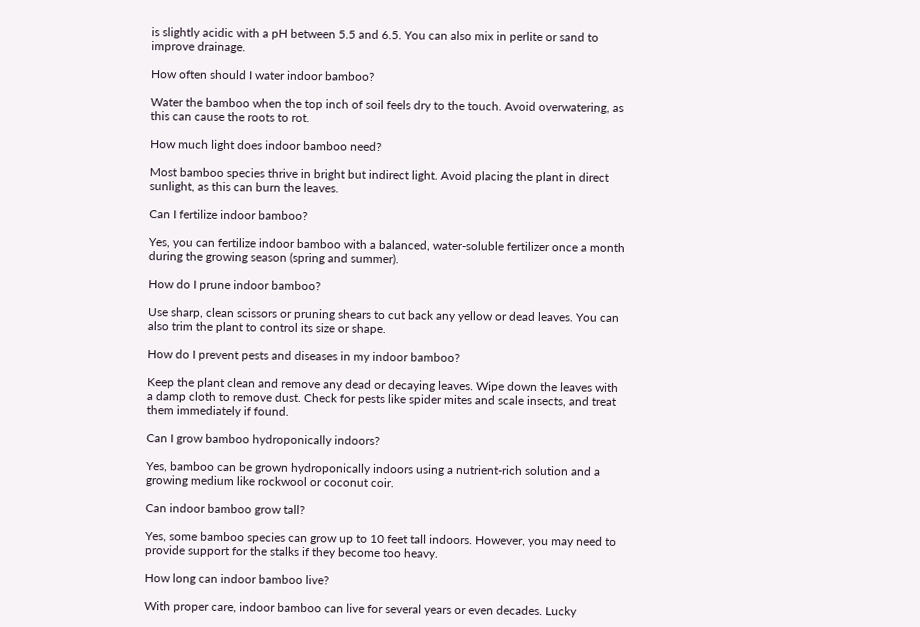is slightly acidic with a pH between 5.5 and 6.5. You can also mix in perlite or sand to improve drainage.

How often should I water indoor bamboo?

Water the bamboo when the top inch of soil feels dry to the touch. Avoid overwatering, as this can cause the roots to rot.

How much light does indoor bamboo need?

Most bamboo species thrive in bright but indirect light. Avoid placing the plant in direct sunlight, as this can burn the leaves.

Can I fertilize indoor bamboo?

Yes, you can fertilize indoor bamboo with a balanced, water-soluble fertilizer once a month during the growing season (spring and summer).

How do I prune indoor bamboo?

Use sharp, clean scissors or pruning shears to cut back any yellow or dead leaves. You can also trim the plant to control its size or shape.

How do I prevent pests and diseases in my indoor bamboo?

Keep the plant clean and remove any dead or decaying leaves. Wipe down the leaves with a damp cloth to remove dust. Check for pests like spider mites and scale insects, and treat them immediately if found.

Can I grow bamboo hydroponically indoors?

Yes, bamboo can be grown hydroponically indoors using a nutrient-rich solution and a growing medium like rockwool or coconut coir.

Can indoor bamboo grow tall?

Yes, some bamboo species can grow up to 10 feet tall indoors. However, you may need to provide support for the stalks if they become too heavy.

How long can indoor bamboo live?

With proper care, indoor bamboo can live for several years or even decades. Lucky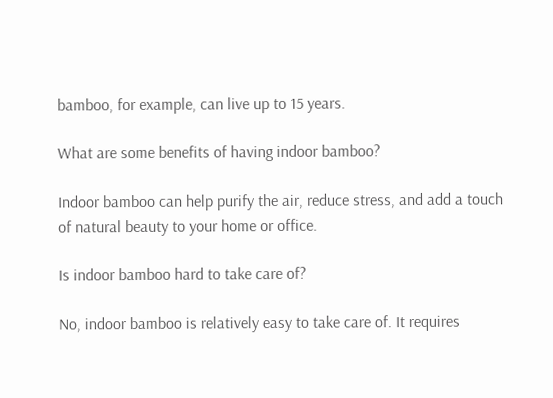bamboo, for example, can live up to 15 years.

What are some benefits of having indoor bamboo?

Indoor bamboo can help purify the air, reduce stress, and add a touch of natural beauty to your home or office.

Is indoor bamboo hard to take care of?

No, indoor bamboo is relatively easy to take care of. It requires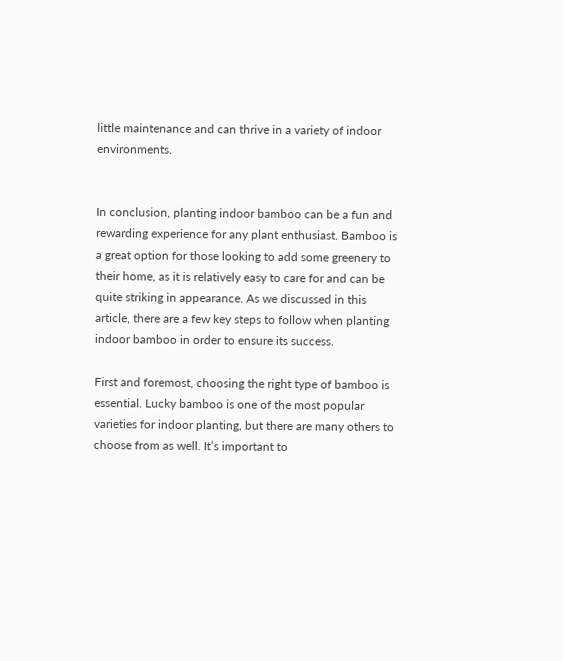little maintenance and can thrive in a variety of indoor environments.


In conclusion, planting indoor bamboo can be a fun and rewarding experience for any plant enthusiast. Bamboo is a great option for those looking to add some greenery to their home, as it is relatively easy to care for and can be quite striking in appearance. As we discussed in this article, there are a few key steps to follow when planting indoor bamboo in order to ensure its success.

First and foremost, choosing the right type of bamboo is essential. Lucky bamboo is one of the most popular varieties for indoor planting, but there are many others to choose from as well. It’s important to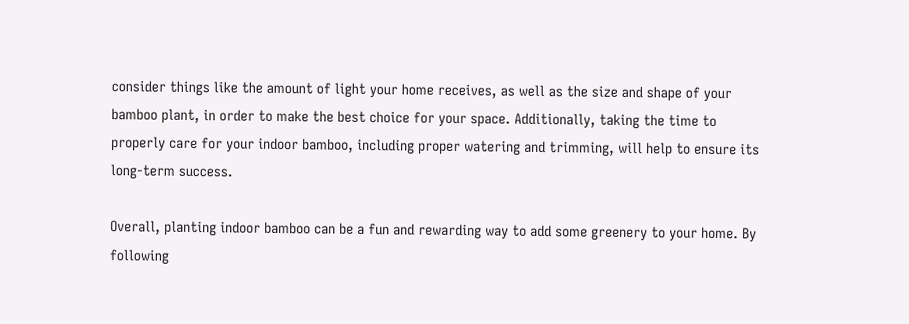consider things like the amount of light your home receives, as well as the size and shape of your bamboo plant, in order to make the best choice for your space. Additionally, taking the time to properly care for your indoor bamboo, including proper watering and trimming, will help to ensure its long-term success.

Overall, planting indoor bamboo can be a fun and rewarding way to add some greenery to your home. By following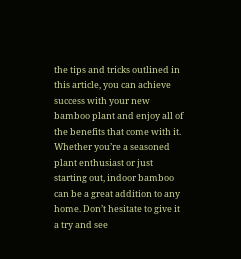the tips and tricks outlined in this article, you can achieve success with your new bamboo plant and enjoy all of the benefits that come with it. Whether you’re a seasoned plant enthusiast or just starting out, indoor bamboo can be a great addition to any home. Don’t hesitate to give it a try and see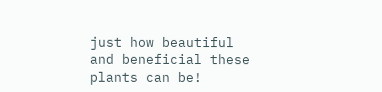just how beautiful and beneficial these plants can be!